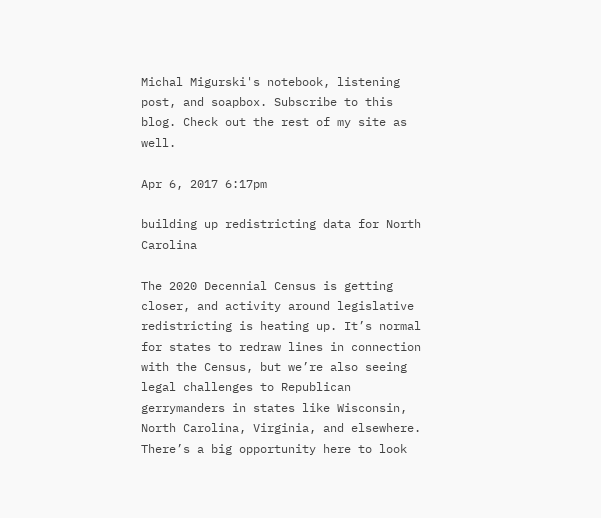Michal Migurski's notebook, listening post, and soapbox. Subscribe to this blog. Check out the rest of my site as well.

Apr 6, 2017 6:17pm

building up redistricting data for North Carolina

The 2020 Decennial Census is getting closer, and activity around legislative redistricting is heating up. It’s normal for states to redraw lines in connection with the Census, but we’re also seeing legal challenges to Republican gerrymanders in states like Wisconsin, North Carolina, Virginia, and elsewhere. There’s a big opportunity here to look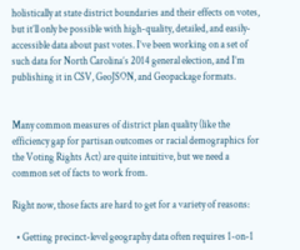holistically at state district boundaries and their effects on votes, but it’ll only be possible with high-quality, detailed, and easily-accessible data about past votes. I’ve been working on a set of such data for North Carolina’s 2014 general election, and I’m publishing it in CSV, GeoJSON, and Geopackage formats.


Many common measures of district plan quality (like the efficiency gap for partisan outcomes or racial demographics for the Voting Rights Act) are quite intuitive, but we need a common set of facts to work from.

Right now, those facts are hard to get for a variety of reasons:

  • Getting precinct-level geography data often requires 1-on-1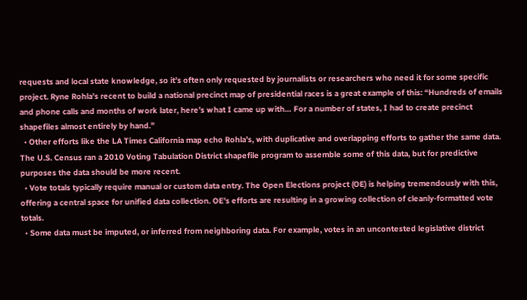requests and local state knowledge, so it’s often only requested by journalists or researchers who need it for some specific project. Ryne Rohla’s recent to build a national precinct map of presidential races is a great example of this: “Hundreds of emails and phone calls and months of work later, here’s what I came up with… For a number of states, I had to create precinct shapefiles almost entirely by hand.”
  • Other efforts like the LA Times California map echo Rohla’s, with duplicative and overlapping efforts to gather the same data. The U.S. Census ran a 2010 Voting Tabulation District shapefile program to assemble some of this data, but for predictive purposes the data should be more recent.
  • Vote totals typically require manual or custom data entry. The Open Elections project (OE) is helping tremendously with this, offering a central space for unified data collection. OE’s efforts are resulting in a growing collection of cleanly-formatted vote totals.
  • Some data must be imputed, or inferred from neighboring data. For example, votes in an uncontested legislative district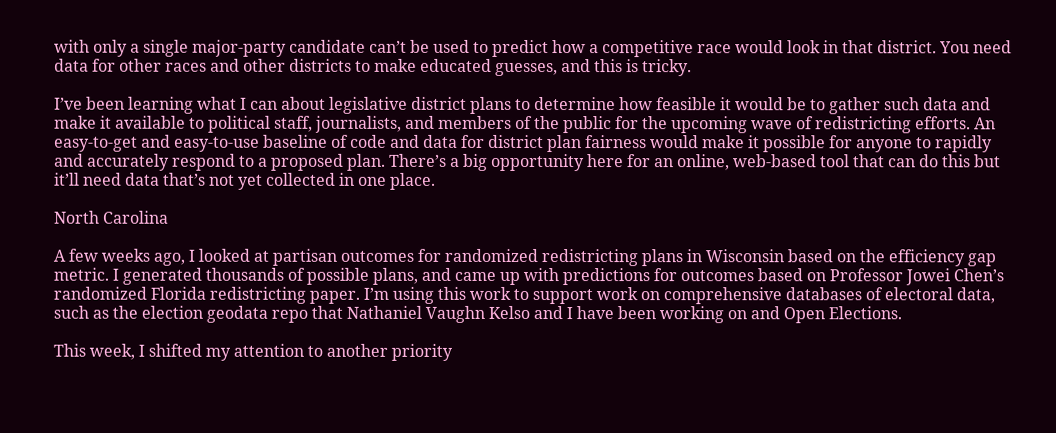with only a single major-party candidate can’t be used to predict how a competitive race would look in that district. You need data for other races and other districts to make educated guesses, and this is tricky.

I’ve been learning what I can about legislative district plans to determine how feasible it would be to gather such data and make it available to political staff, journalists, and members of the public for the upcoming wave of redistricting efforts. An easy-to-get and easy-to-use baseline of code and data for district plan fairness would make it possible for anyone to rapidly and accurately respond to a proposed plan. There’s a big opportunity here for an online, web-based tool that can do this but it’ll need data that’s not yet collected in one place.

North Carolina

A few weeks ago, I looked at partisan outcomes for randomized redistricting plans in Wisconsin based on the efficiency gap metric. I generated thousands of possible plans, and came up with predictions for outcomes based on Professor Jowei Chen’s randomized Florida redistricting paper. I’m using this work to support work on comprehensive databases of electoral data, such as the election geodata repo that Nathaniel Vaughn Kelso and I have been working on and Open Elections.

This week, I shifted my attention to another priority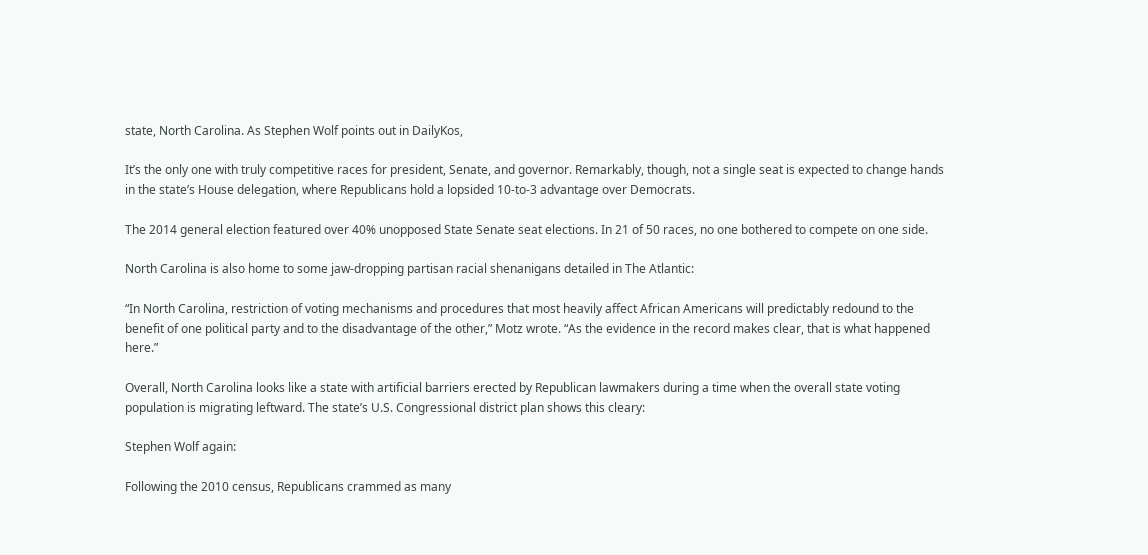state, North Carolina. As Stephen Wolf points out in DailyKos,

It’s the only one with truly competitive races for president, Senate, and governor. Remarkably, though, not a single seat is expected to change hands in the state’s House delegation, where Republicans hold a lopsided 10-to-3 advantage over Democrats.

The 2014 general election featured over 40% unopposed State Senate seat elections. In 21 of 50 races, no one bothered to compete on one side.

North Carolina is also home to some jaw-dropping partisan racial shenanigans detailed in The Atlantic:

“In North Carolina, restriction of voting mechanisms and procedures that most heavily affect African Americans will predictably redound to the benefit of one political party and to the disadvantage of the other,” Motz wrote. “As the evidence in the record makes clear, that is what happened here.”

Overall, North Carolina looks like a state with artificial barriers erected by Republican lawmakers during a time when the overall state voting population is migrating leftward. The state’s U.S. Congressional district plan shows this cleary:

Stephen Wolf again:

Following the 2010 census, Republicans crammed as many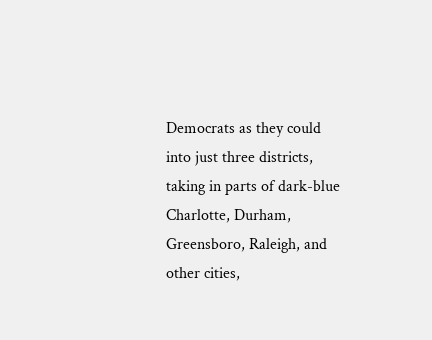Democrats as they could into just three districts, taking in parts of dark-blue Charlotte, Durham, Greensboro, Raleigh, and other cities,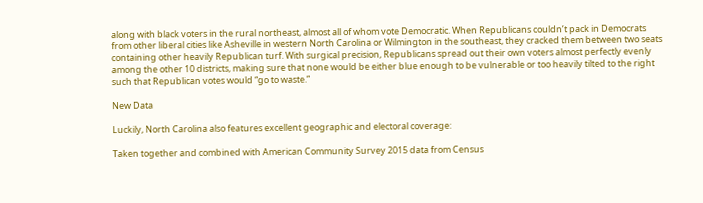along with black voters in the rural northeast, almost all of whom vote Democratic. When Republicans couldn’t pack in Democrats from other liberal cities like Asheville in western North Carolina or Wilmington in the southeast, they cracked them between two seats containing other heavily Republican turf. With surgical precision, Republicans spread out their own voters almost perfectly evenly among the other 10 districts, making sure that none would be either blue enough to be vulnerable or too heavily tilted to the right such that Republican votes would “go to waste.”

New Data

Luckily, North Carolina also features excellent geographic and electoral coverage:

Taken together and combined with American Community Survey 2015 data from Census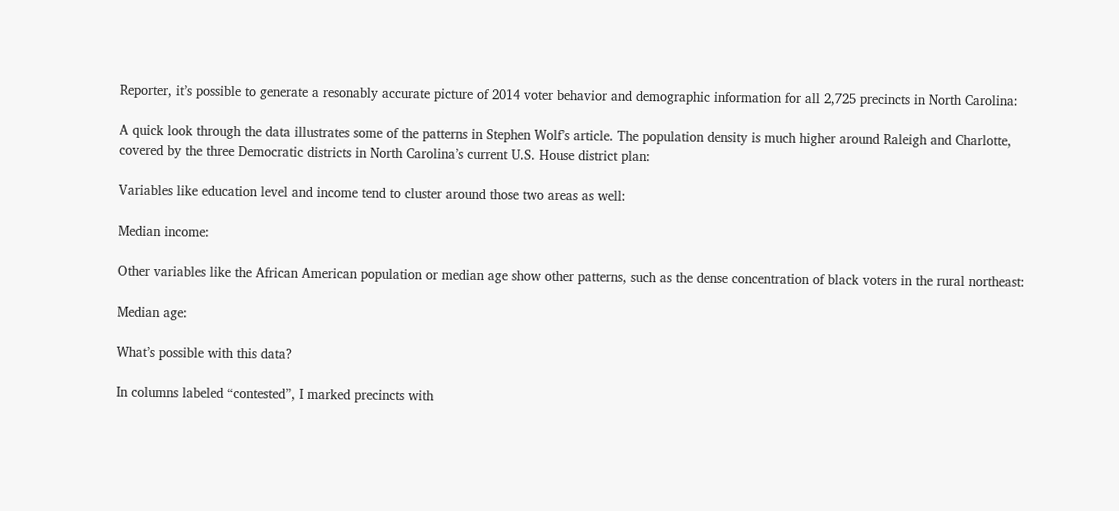Reporter, it’s possible to generate a resonably accurate picture of 2014 voter behavior and demographic information for all 2,725 precincts in North Carolina:

A quick look through the data illustrates some of the patterns in Stephen Wolf’s article. The population density is much higher around Raleigh and Charlotte, covered by the three Democratic districts in North Carolina’s current U.S. House district plan:

Variables like education level and income tend to cluster around those two areas as well:

Median income:

Other variables like the African American population or median age show other patterns, such as the dense concentration of black voters in the rural northeast:

Median age:

What’s possible with this data?

In columns labeled “contested”, I marked precincts with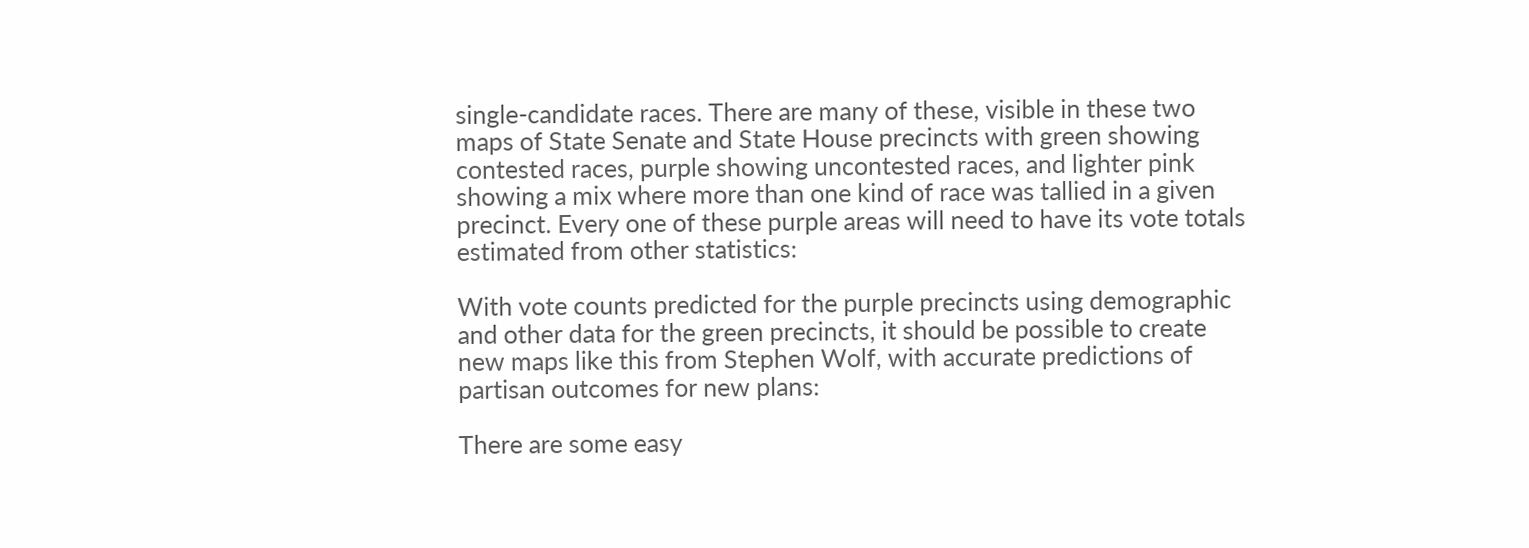single-candidate races. There are many of these, visible in these two maps of State Senate and State House precincts with green showing contested races, purple showing uncontested races, and lighter pink showing a mix where more than one kind of race was tallied in a given precinct. Every one of these purple areas will need to have its vote totals estimated from other statistics:

With vote counts predicted for the purple precincts using demographic and other data for the green precincts, it should be possible to create new maps like this from Stephen Wolf, with accurate predictions of partisan outcomes for new plans:

There are some easy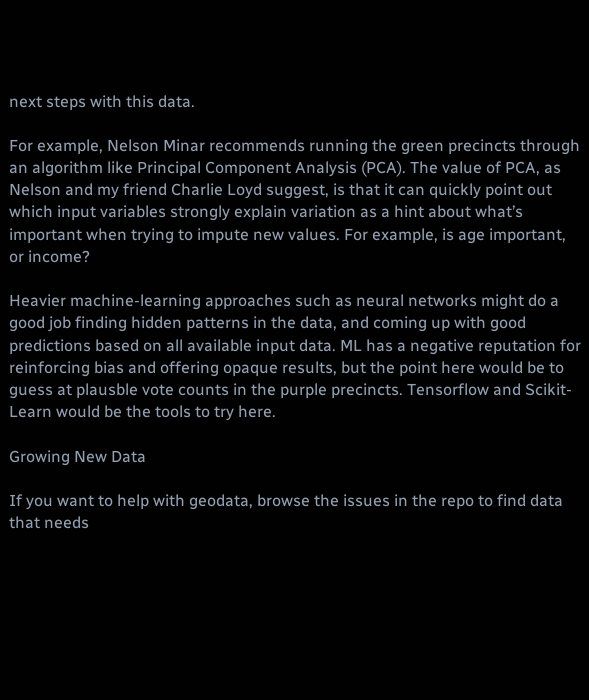next steps with this data.

For example, Nelson Minar recommends running the green precincts through an algorithm like Principal Component Analysis (PCA). The value of PCA, as Nelson and my friend Charlie Loyd suggest, is that it can quickly point out which input variables strongly explain variation as a hint about what’s important when trying to impute new values. For example, is age important, or income?

Heavier machine-learning approaches such as neural networks might do a good job finding hidden patterns in the data, and coming up with good predictions based on all available input data. ML has a negative reputation for reinforcing bias and offering opaque results, but the point here would be to guess at plausble vote counts in the purple precincts. Tensorflow and Scikit-Learn would be the tools to try here.

Growing New Data

If you want to help with geodata, browse the issues in the repo to find data that needs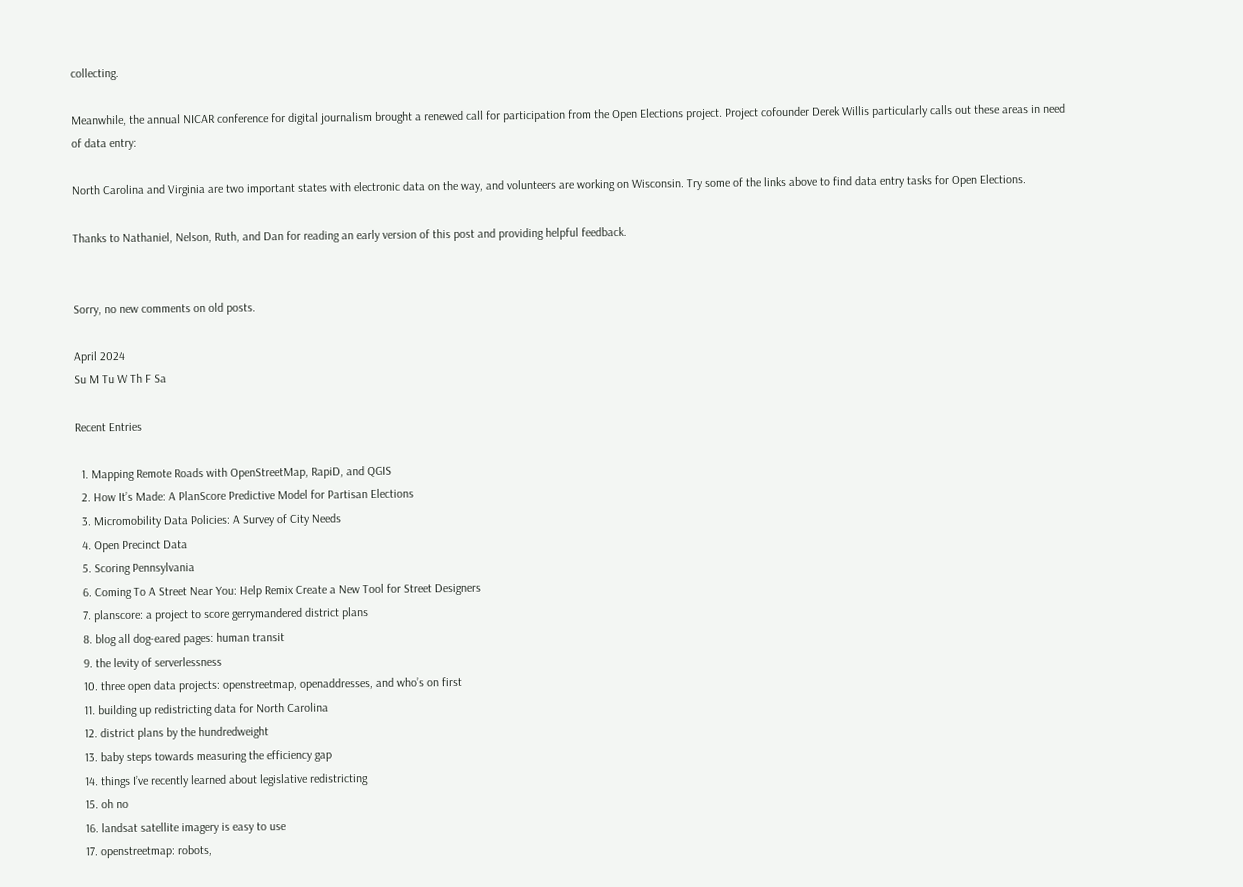collecting.

Meanwhile, the annual NICAR conference for digital journalism brought a renewed call for participation from the Open Elections project. Project cofounder Derek Willis particularly calls out these areas in need of data entry:

North Carolina and Virginia are two important states with electronic data on the way, and volunteers are working on Wisconsin. Try some of the links above to find data entry tasks for Open Elections.

Thanks to Nathaniel, Nelson, Ruth, and Dan for reading an early version of this post and providing helpful feedback.


Sorry, no new comments on old posts.

April 2024
Su M Tu W Th F Sa

Recent Entries

  1. Mapping Remote Roads with OpenStreetMap, RapiD, and QGIS
  2. How It’s Made: A PlanScore Predictive Model for Partisan Elections
  3. Micromobility Data Policies: A Survey of City Needs
  4. Open Precinct Data
  5. Scoring Pennsylvania
  6. Coming To A Street Near You: Help Remix Create a New Tool for Street Designers
  7. planscore: a project to score gerrymandered district plans
  8. blog all dog-eared pages: human transit
  9. the levity of serverlessness
  10. three open data projects: openstreetmap, openaddresses, and who’s on first
  11. building up redistricting data for North Carolina
  12. district plans by the hundredweight
  13. baby steps towards measuring the efficiency gap
  14. things I’ve recently learned about legislative redistricting
  15. oh no
  16. landsat satellite imagery is easy to use
  17. openstreetmap: robots,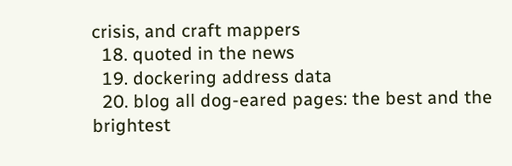crisis, and craft mappers
  18. quoted in the news
  19. dockering address data
  20. blog all dog-eared pages: the best and the brightest